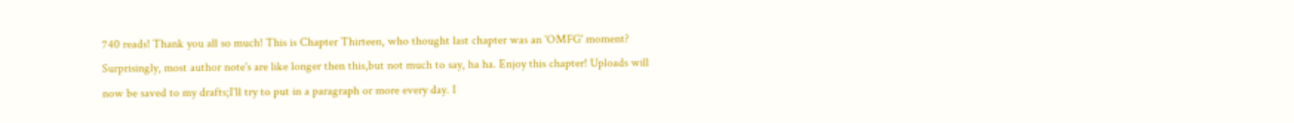740 reads! Thank you all so much! This is Chapter Thirteen, who thought last chapter was an 'OMFG' moment? Surprisingly, most author note's are like longer then this,but not much to say, ha ha. Enjoy this chapter! Uploads will now be saved to my drafts;I'll try to put in a paragraph or more every day. I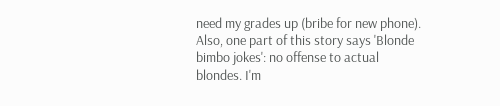need my grades up (bribe for new phone). Also, one part of this story says 'Blonde bimbo jokes': no offense to actual blondes. I'm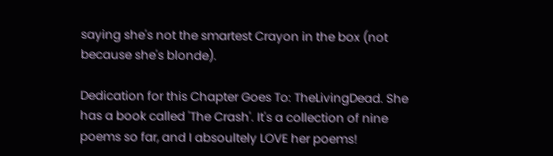saying she's not the smartest Crayon in the box (not because she's blonde).

Dedication for this Chapter Goes To: TheLivingDead. She has a book called 'The Crash'. It's a collection of nine poems so far, and I absoultely LOVE her poems!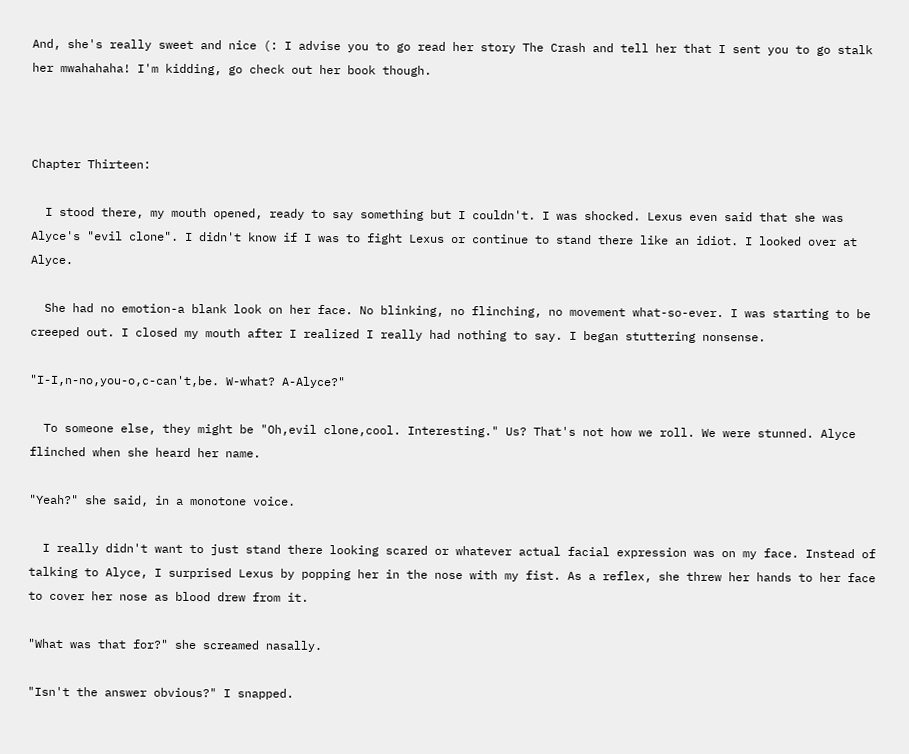And, she's really sweet and nice (: I advise you to go read her story The Crash and tell her that I sent you to go stalk her mwahahaha! I'm kidding, go check out her book though.



Chapter Thirteen:

  I stood there, my mouth opened, ready to say something but I couldn't. I was shocked. Lexus even said that she was Alyce's "evil clone". I didn't know if I was to fight Lexus or continue to stand there like an idiot. I looked over at Alyce.

  She had no emotion-a blank look on her face. No blinking, no flinching, no movement what-so-ever. I was starting to be creeped out. I closed my mouth after I realized I really had nothing to say. I began stuttering nonsense.

"I-I,n-no,you-o,c-can't,be. W-what? A-Alyce?"

  To someone else, they might be "Oh,evil clone,cool. Interesting." Us? That's not how we roll. We were stunned. Alyce flinched when she heard her name.

"Yeah?" she said, in a monotone voice.

  I really didn't want to just stand there looking scared or whatever actual facial expression was on my face. Instead of talking to Alyce, I surprised Lexus by popping her in the nose with my fist. As a reflex, she threw her hands to her face to cover her nose as blood drew from it.

"What was that for?" she screamed nasally.

"Isn't the answer obvious?" I snapped.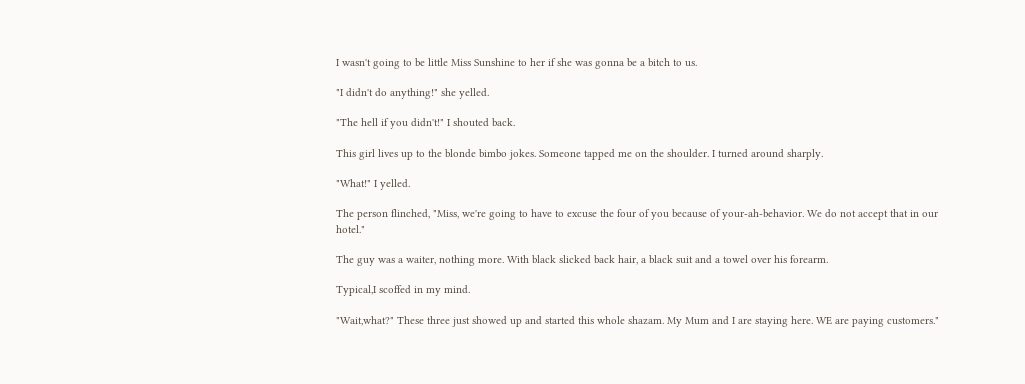I wasn't going to be little Miss Sunshine to her if she was gonna be a bitch to us.

"I didn't do anything!" she yelled.

"The hell if you didn't!" I shouted back.

This girl lives up to the blonde bimbo jokes. Someone tapped me on the shoulder. I turned around sharply.

"What!" I yelled.

The person flinched, "Miss, we're going to have to excuse the four of you because of your-ah-behavior. We do not accept that in our hotel."

The guy was a waiter, nothing more. With black slicked back hair, a black suit and a towel over his forearm.

Typical,I scoffed in my mind.

"Wait,what?" These three just showed up and started this whole shazam. My Mum and I are staying here. WE are paying customers."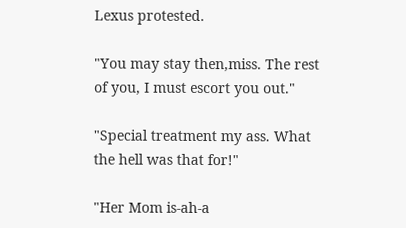Lexus protested.

"You may stay then,miss. The rest of you, I must escort you out."

"Special treatment my ass. What the hell was that for!"

"Her Mom is-ah-a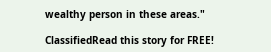wealthy person in these areas."

ClassifiedRead this story for FREE!